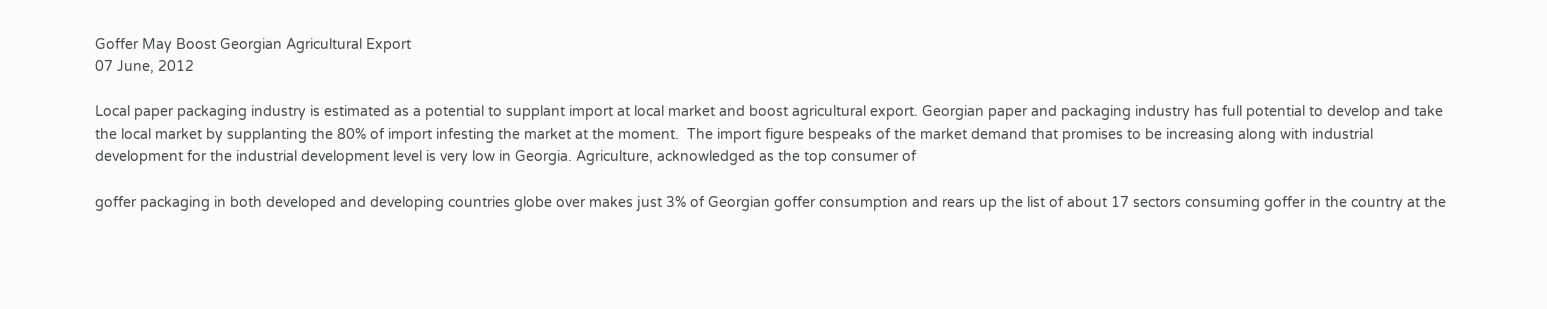Goffer May Boost Georgian Agricultural Export
07 June, 2012

Local paper packaging industry is estimated as a potential to supplant import at local market and boost agricultural export. Georgian paper and packaging industry has full potential to develop and take the local market by supplanting the 80% of import infesting the market at the moment.  The import figure bespeaks of the market demand that promises to be increasing along with industrial development for the industrial development level is very low in Georgia. Agriculture, acknowledged as the top consumer of

goffer packaging in both developed and developing countries globe over makes just 3% of Georgian goffer consumption and rears up the list of about 17 sectors consuming goffer in the country at the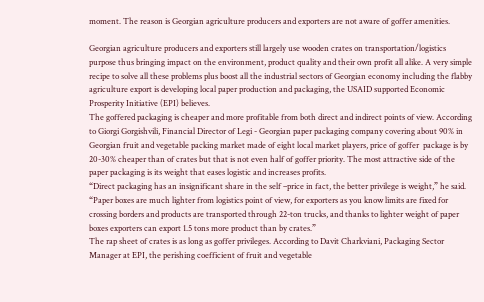moment. The reason is Georgian agriculture producers and exporters are not aware of goffer amenities.

Georgian agriculture producers and exporters still largely use wooden crates on transportation/logistics purpose thus bringing impact on the environment, product quality and their own profit all alike. A very simple recipe to solve all these problems plus boost all the industrial sectors of Georgian economy including the flabby agriculture export is developing local paper production and packaging, the USAID supported Economic Prosperity Initiative (EPI) believes.
The goffered packaging is cheaper and more profitable from both direct and indirect points of view. According to Giorgi Gorgishvili, Financial Director of Legi - Georgian paper packaging company covering about 90% in Georgian fruit and vegetable packing market made of eight local market players, price of goffer  package is by 20-30% cheaper than of crates but that is not even half of goffer priority. The most attractive side of the paper packaging is its weight that eases logistic and increases profits.
“Direct packaging has an insignificant share in the self –price in fact, the better privilege is weight,” he said. “Paper boxes are much lighter from logistics point of view, for exporters as you know limits are fixed for crossing borders and products are transported through 22-ton trucks, and thanks to lighter weight of paper boxes exporters can export 1.5 tons more product than by crates.”
The rap sheet of crates is as long as goffer privileges. According to Davit Charkviani, Packaging Sector Manager at EPI, the perishing coefficient of fruit and vegetable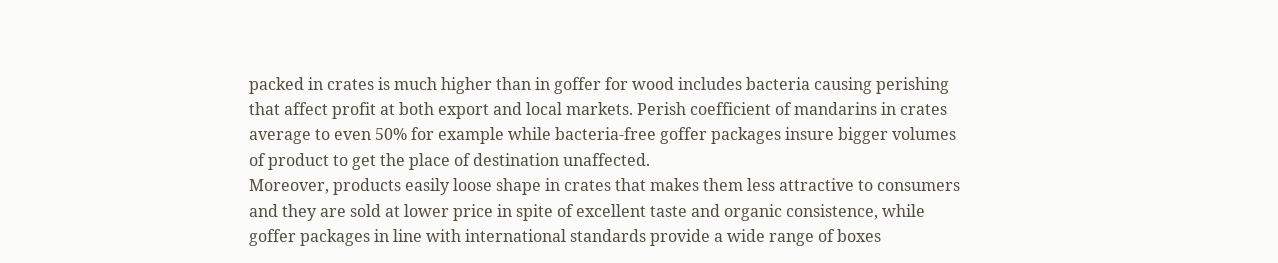packed in crates is much higher than in goffer for wood includes bacteria causing perishing that affect profit at both export and local markets. Perish coefficient of mandarins in crates average to even 50% for example while bacteria-free goffer packages insure bigger volumes of product to get the place of destination unaffected.
Moreover, products easily loose shape in crates that makes them less attractive to consumers and they are sold at lower price in spite of excellent taste and organic consistence, while goffer packages in line with international standards provide a wide range of boxes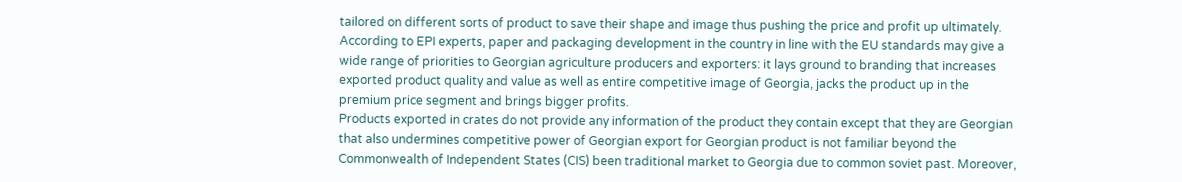tailored on different sorts of product to save their shape and image thus pushing the price and profit up ultimately.
According to EPI experts, paper and packaging development in the country in line with the EU standards may give a wide range of priorities to Georgian agriculture producers and exporters: it lays ground to branding that increases exported product quality and value as well as entire competitive image of Georgia, jacks the product up in the premium price segment and brings bigger profits.
Products exported in crates do not provide any information of the product they contain except that they are Georgian that also undermines competitive power of Georgian export for Georgian product is not familiar beyond the Commonwealth of Independent States (CIS) been traditional market to Georgia due to common soviet past. Moreover,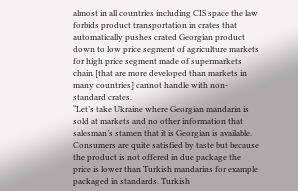almost in all countries including CIS space the law forbids product transportation in crates that automatically pushes crated Georgian product down to low price segment of agriculture markets for high price segment made of supermarkets chain [that are more developed than markets in many countries] cannot handle with non-standard crates.
“Let’s take Ukraine where Georgian mandarin is sold at markets and no other information that salesman’s stamen that it is Georgian is available. Consumers are quite satisfied by taste but because the product is not offered in due package the price is lower than Turkish mandarins for example packaged in standards. Turkish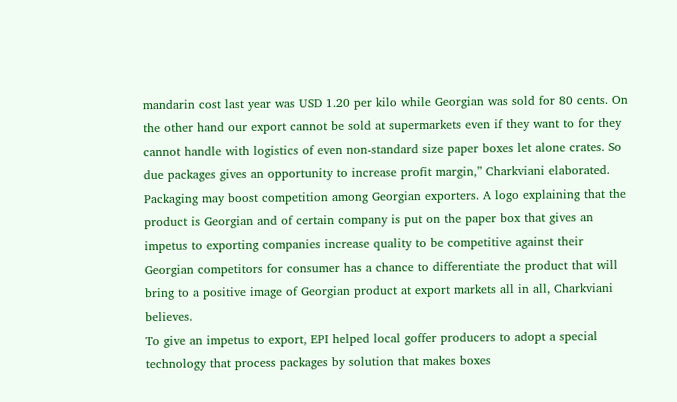mandarin cost last year was USD 1.20 per kilo while Georgian was sold for 80 cents. On the other hand our export cannot be sold at supermarkets even if they want to for they cannot handle with logistics of even non-standard size paper boxes let alone crates. So due packages gives an opportunity to increase profit margin,” Charkviani elaborated.
Packaging may boost competition among Georgian exporters. A logo explaining that the product is Georgian and of certain company is put on the paper box that gives an impetus to exporting companies increase quality to be competitive against their Georgian competitors for consumer has a chance to differentiate the product that will bring to a positive image of Georgian product at export markets all in all, Charkviani believes.
To give an impetus to export, EPI helped local goffer producers to adopt a special technology that process packages by solution that makes boxes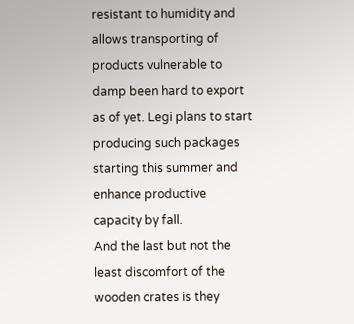resistant to humidity and allows transporting of products vulnerable to damp been hard to export  as of yet. Legi plans to start producing such packages starting this summer and enhance productive capacity by fall.
And the last but not the least discomfort of the wooden crates is they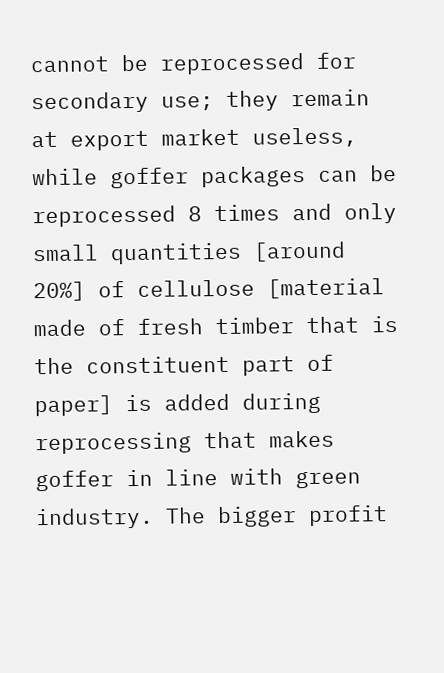cannot be reprocessed for secondary use; they remain at export market useless, while goffer packages can be reprocessed 8 times and only small quantities [around 20%] of cellulose [material made of fresh timber that is the constituent part of paper] is added during reprocessing that makes goffer in line with green industry. The bigger profit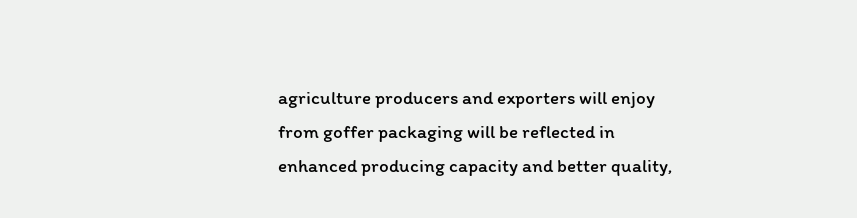agriculture producers and exporters will enjoy from goffer packaging will be reflected in enhanced producing capacity and better quality,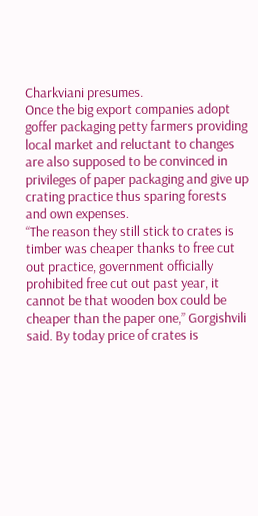Charkviani presumes.
Once the big export companies adopt goffer packaging petty farmers providing local market and reluctant to changes are also supposed to be convinced in privileges of paper packaging and give up crating practice thus sparing forests and own expenses.
“The reason they still stick to crates is timber was cheaper thanks to free cut out practice, government officially prohibited free cut out past year, it cannot be that wooden box could be cheaper than the paper one,” Gorgishvili said. By today price of crates is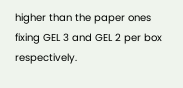higher than the paper ones fixing GEL 3 and GEL 2 per box respectively.